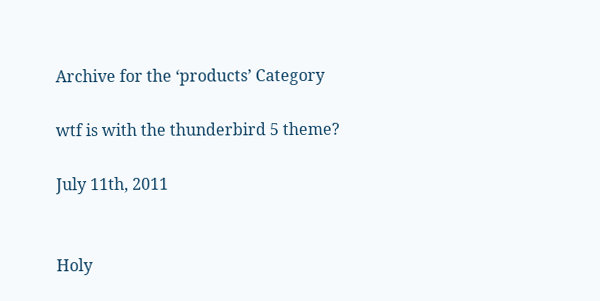Archive for the ‘products’ Category

wtf is with the thunderbird 5 theme?

July 11th, 2011


Holy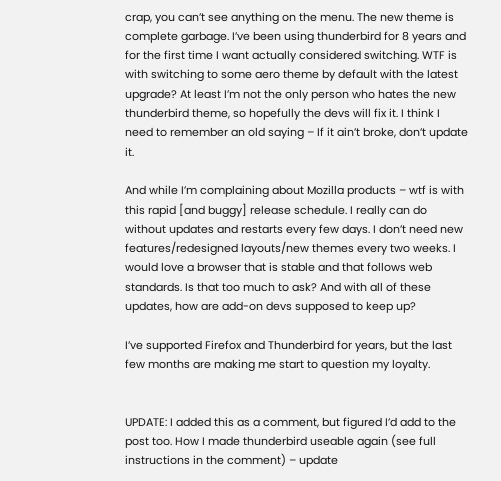crap, you can’t see anything on the menu. The new theme is complete garbage. I’ve been using thunderbird for 8 years and for the first time I want actually considered switching. WTF is with switching to some aero theme by default with the latest upgrade? At least I’m not the only person who hates the new thunderbird theme, so hopefully the devs will fix it. I think I need to remember an old saying – If it ain’t broke, don’t update it.

And while I’m complaining about Mozilla products – wtf is with this rapid [and buggy] release schedule. I really can do without updates and restarts every few days. I don’t need new features/redesigned layouts/new themes every two weeks. I would love a browser that is stable and that follows web standards. Is that too much to ask? And with all of these updates, how are add-on devs supposed to keep up?

I’ve supported Firefox and Thunderbird for years, but the last few months are making me start to question my loyalty.


UPDATE: I added this as a comment, but figured I’d add to the post too. How I made thunderbird useable again (see full instructions in the comment) – update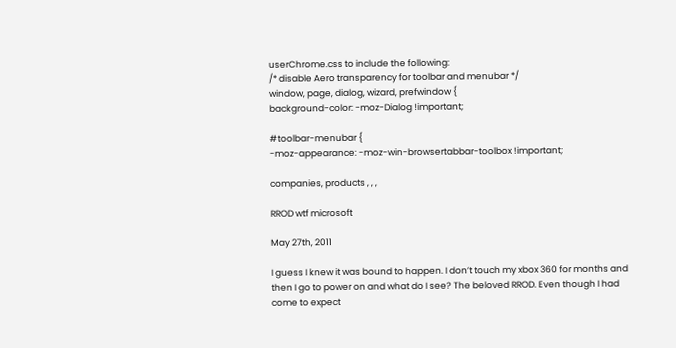userChrome.css to include the following:
/* disable Aero transparency for toolbar and menubar */
window, page, dialog, wizard, prefwindow {
background-color: -moz-Dialog !important;

#toolbar-menubar {
-moz-appearance: -moz-win-browsertabbar-toolbox !important;

companies, products , , ,

RROD wtf microsoft

May 27th, 2011

I guess I knew it was bound to happen. I don’t touch my xbox 360 for months and then I go to power on and what do I see? The beloved RROD. Even though I had come to expect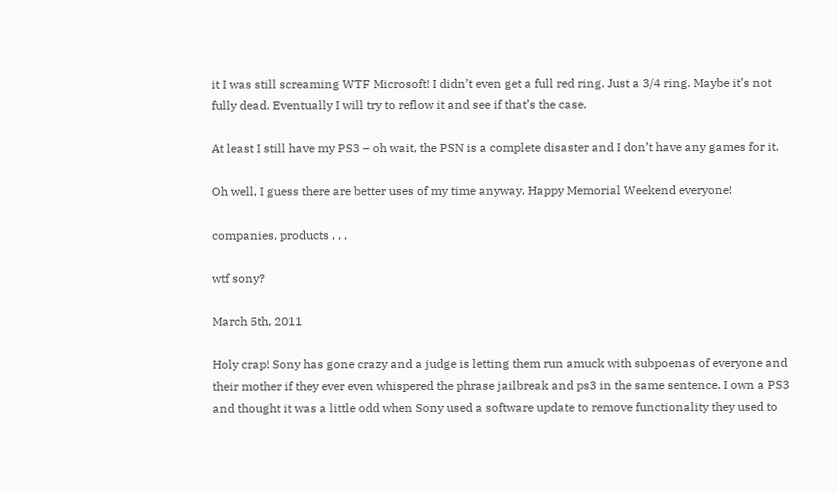it I was still screaming WTF Microsoft! I didn’t even get a full red ring. Just a 3/4 ring. Maybe it’s not fully dead. Eventually I will try to reflow it and see if that’s the case.

At least I still have my PS3 – oh wait, the PSN is a complete disaster and I don’t have any games for it.

Oh well, I guess there are better uses of my time anyway. Happy Memorial Weekend everyone!

companies, products , , ,

wtf sony?

March 5th, 2011

Holy crap! Sony has gone crazy and a judge is letting them run amuck with subpoenas of everyone and their mother if they ever even whispered the phrase jailbreak and ps3 in the same sentence. I own a PS3 and thought it was a little odd when Sony used a software update to remove functionality they used to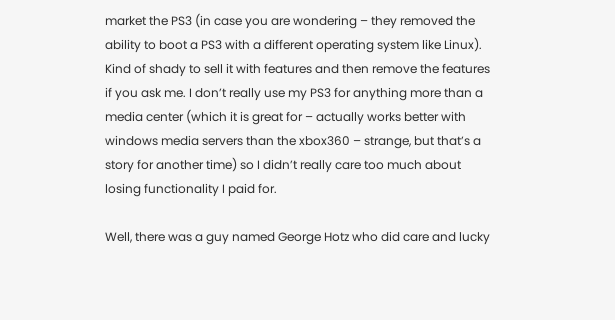market the PS3 (in case you are wondering – they removed the ability to boot a PS3 with a different operating system like Linux). Kind of shady to sell it with features and then remove the features if you ask me. I don’t really use my PS3 for anything more than a media center (which it is great for – actually works better with windows media servers than the xbox360 – strange, but that’s a story for another time) so I didn’t really care too much about losing functionality I paid for.

Well, there was a guy named George Hotz who did care and lucky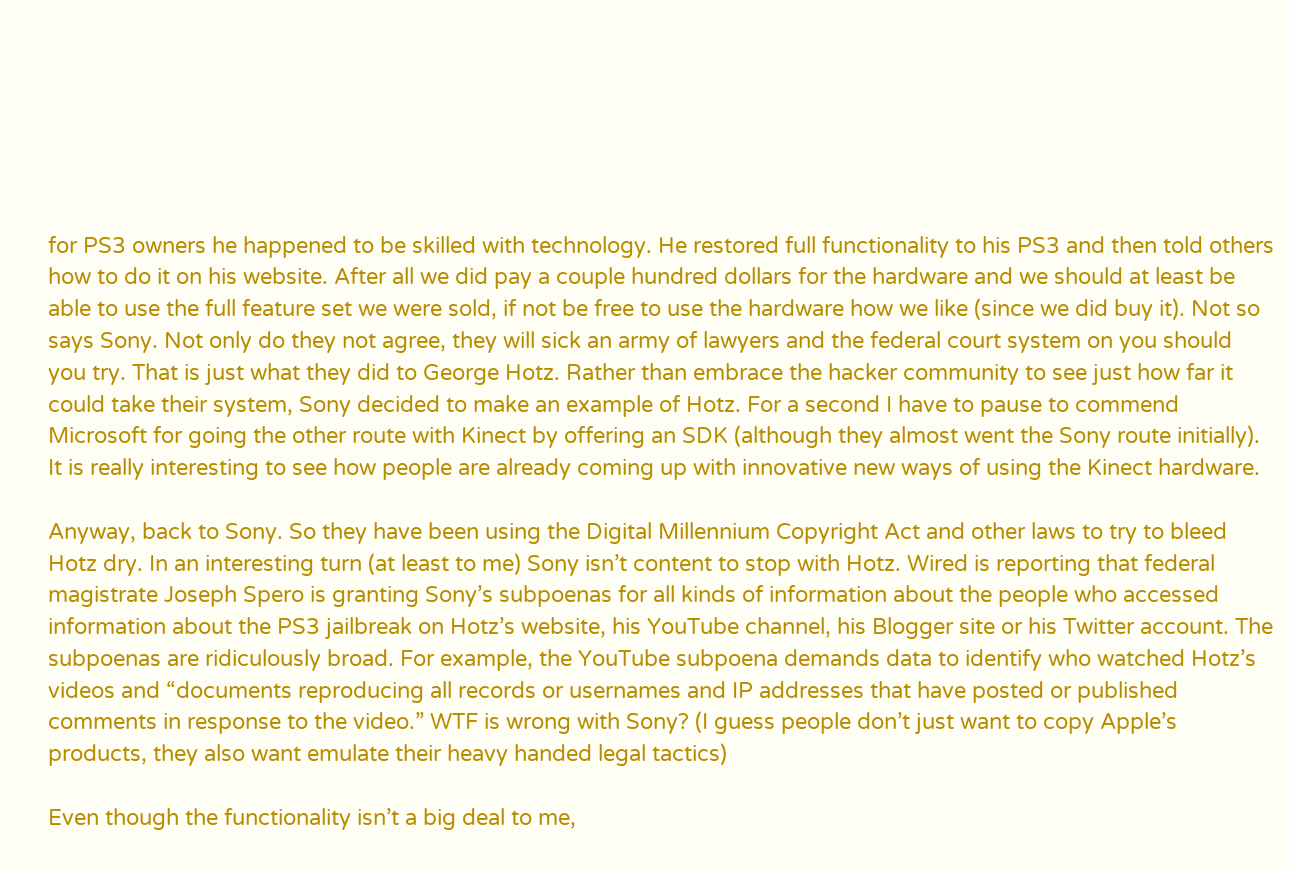for PS3 owners he happened to be skilled with technology. He restored full functionality to his PS3 and then told others how to do it on his website. After all we did pay a couple hundred dollars for the hardware and we should at least be able to use the full feature set we were sold, if not be free to use the hardware how we like (since we did buy it). Not so says Sony. Not only do they not agree, they will sick an army of lawyers and the federal court system on you should you try. That is just what they did to George Hotz. Rather than embrace the hacker community to see just how far it could take their system, Sony decided to make an example of Hotz. For a second I have to pause to commend Microsoft for going the other route with Kinect by offering an SDK (although they almost went the Sony route initially). It is really interesting to see how people are already coming up with innovative new ways of using the Kinect hardware.

Anyway, back to Sony. So they have been using the Digital Millennium Copyright Act and other laws to try to bleed Hotz dry. In an interesting turn (at least to me) Sony isn’t content to stop with Hotz. Wired is reporting that federal magistrate Joseph Spero is granting Sony’s subpoenas for all kinds of information about the people who accessed information about the PS3 jailbreak on Hotz’s website, his YouTube channel, his Blogger site or his Twitter account. The subpoenas are ridiculously broad. For example, the YouTube subpoena demands data to identify who watched Hotz’s videos and “documents reproducing all records or usernames and IP addresses that have posted or published comments in response to the video.” WTF is wrong with Sony? (I guess people don’t just want to copy Apple’s products, they also want emulate their heavy handed legal tactics)

Even though the functionality isn’t a big deal to me,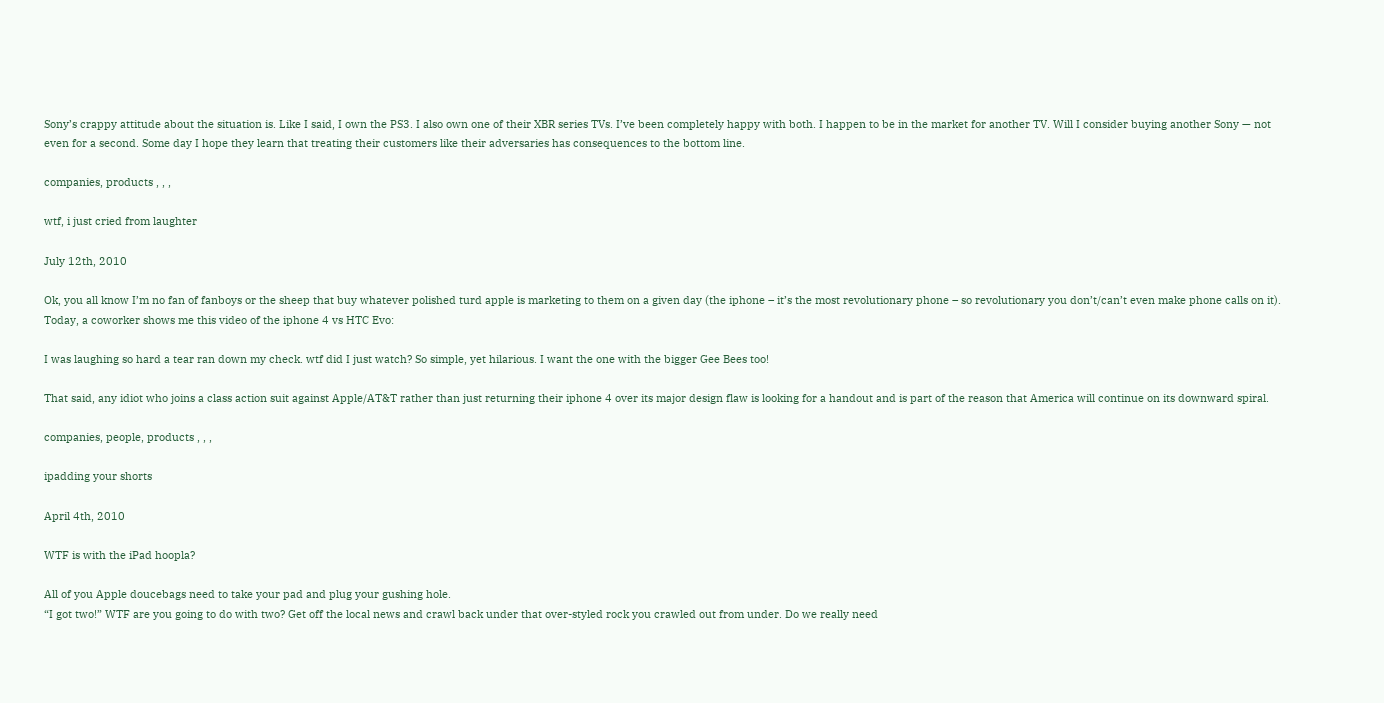Sony’s crappy attitude about the situation is. Like I said, I own the PS3. I also own one of their XBR series TVs. I’ve been completely happy with both. I happen to be in the market for another TV. Will I consider buying another Sony — not even for a second. Some day I hope they learn that treating their customers like their adversaries has consequences to the bottom line.

companies, products , , ,

wtf, i just cried from laughter

July 12th, 2010

Ok, you all know I’m no fan of fanboys or the sheep that buy whatever polished turd apple is marketing to them on a given day (the iphone – it’s the most revolutionary phone – so revolutionary you don’t/can’t even make phone calls on it). Today, a coworker shows me this video of the iphone 4 vs HTC Evo:

I was laughing so hard a tear ran down my check. wtf did I just watch? So simple, yet hilarious. I want the one with the bigger Gee Bees too!

That said, any idiot who joins a class action suit against Apple/AT&T rather than just returning their iphone 4 over its major design flaw is looking for a handout and is part of the reason that America will continue on its downward spiral.

companies, people, products , , ,

ipadding your shorts

April 4th, 2010

WTF is with the iPad hoopla?

All of you Apple doucebags need to take your pad and plug your gushing hole.
“I got two!” WTF are you going to do with two? Get off the local news and crawl back under that over-styled rock you crawled out from under. Do we really need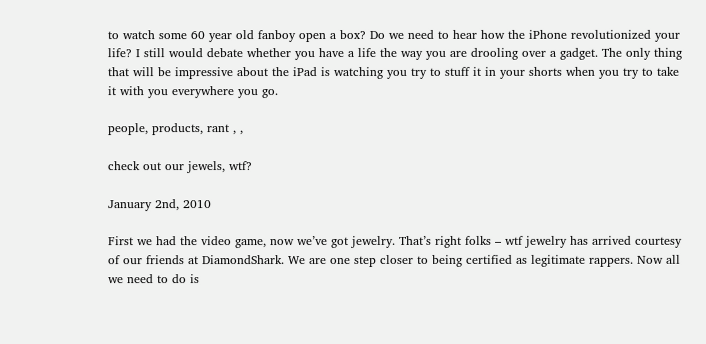to watch some 60 year old fanboy open a box? Do we need to hear how the iPhone revolutionized your life? I still would debate whether you have a life the way you are drooling over a gadget. The only thing that will be impressive about the iPad is watching you try to stuff it in your shorts when you try to take it with you everywhere you go.

people, products, rant , ,

check out our jewels, wtf?

January 2nd, 2010

First we had the video game, now we’ve got jewelry. That’s right folks – wtf jewelry has arrived courtesy of our friends at DiamondShark. We are one step closer to being certified as legitimate rappers. Now all we need to do is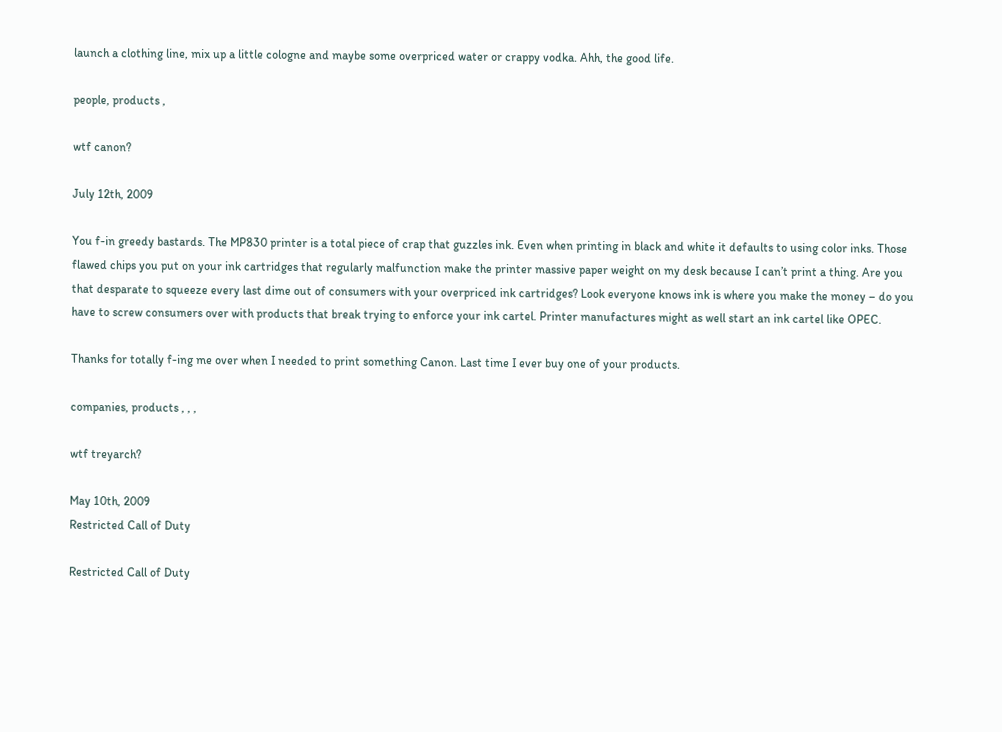launch a clothing line, mix up a little cologne and maybe some overpriced water or crappy vodka. Ahh, the good life.

people, products ,

wtf canon?

July 12th, 2009

You f-in greedy bastards. The MP830 printer is a total piece of crap that guzzles ink. Even when printing in black and white it defaults to using color inks. Those flawed chips you put on your ink cartridges that regularly malfunction make the printer massive paper weight on my desk because I can’t print a thing. Are you that desparate to squeeze every last dime out of consumers with your overpriced ink cartridges? Look everyone knows ink is where you make the money – do you have to screw consumers over with products that break trying to enforce your ink cartel. Printer manufactures might as well start an ink cartel like OPEC.

Thanks for totally f-ing me over when I needed to print something Canon. Last time I ever buy one of your products.

companies, products , , ,

wtf treyarch?

May 10th, 2009
Restricted Call of Duty

Restricted Call of Duty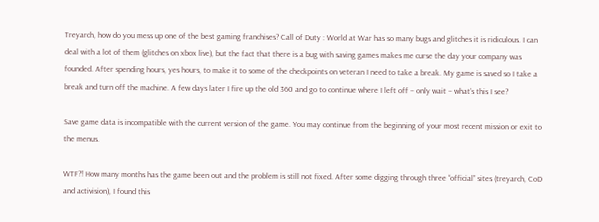Treyarch, how do you mess up one of the best gaming franchises? Call of Duty : World at War has so many bugs and glitches it is ridiculous. I can deal with a lot of them (glitches on xbox live), but the fact that there is a bug with saving games makes me curse the day your company was founded. After spending hours, yes hours, to make it to some of the checkpoints on veteran I need to take a break. My game is saved so I take a break and turn off the machine. A few days later I fire up the old 360 and go to continue where I left off – only wait – what’s this I see?

Save game data is incompatible with the current version of the game. You may continue from the beginning of your most recent mission or exit to the menus.

WTF?! How many months has the game been out and the problem is still not fixed. After some digging through three “official” sites (treyarch, CoD and activision), I found this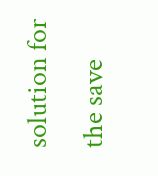solution for the save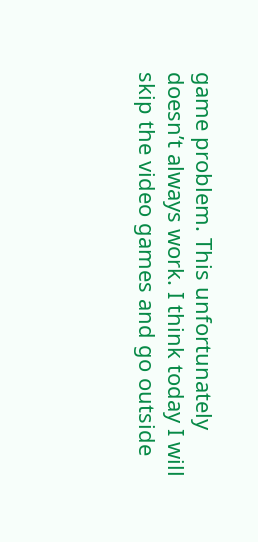game problem. This unfortunately doesn’t always work. I think today I will skip the video games and go outside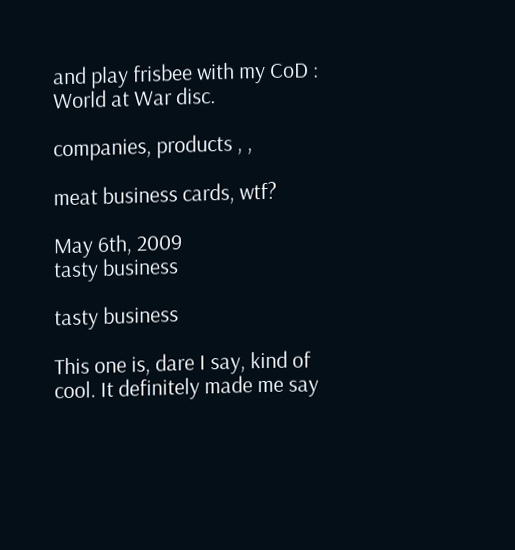and play frisbee with my CoD : World at War disc.

companies, products , ,

meat business cards, wtf?

May 6th, 2009
tasty business

tasty business

This one is, dare I say, kind of cool. It definitely made me say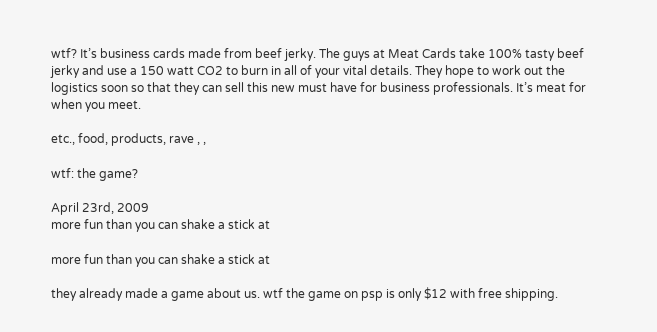wtf? It’s business cards made from beef jerky. The guys at Meat Cards take 100% tasty beef jerky and use a 150 watt CO2 to burn in all of your vital details. They hope to work out the logistics soon so that they can sell this new must have for business professionals. It’s meat for when you meet.

etc., food, products, rave , ,

wtf: the game?

April 23rd, 2009
more fun than you can shake a stick at

more fun than you can shake a stick at

they already made a game about us. wtf the game on psp is only $12 with free shipping.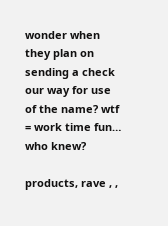wonder when they plan on sending a check our way for use of the name? wtf = work time fun… who knew?

products, rave , ,